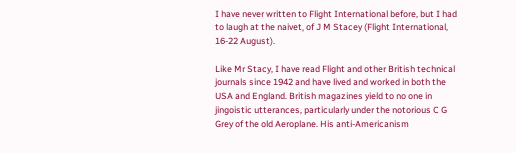I have never written to Flight International before, but I had to laugh at the naivet‚ of J M Stacey (Flight International, 16-22 August).

Like Mr Stacy, I have read Flight and other British technical journals since 1942 and have lived and worked in both the USA and England. British magazines yield to no one in jingoistic utterances, particularly under the notorious C G Grey of the old Aeroplane. His anti-Americanism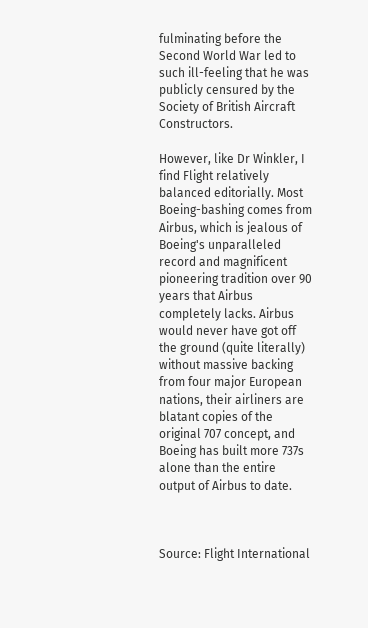fulminating before the Second World War led to such ill-feeling that he was publicly censured by the Society of British Aircraft Constructors.

However, like Dr Winkler, I find Flight relatively balanced editorially. Most Boeing-bashing comes from Airbus, which is jealous of Boeing's unparalleled record and magnificent pioneering tradition over 90 years that Airbus completely lacks. Airbus would never have got off the ground (quite literally) without massive backing from four major European nations, their airliners are blatant copies of the original 707 concept, and Boeing has built more 737s alone than the entire output of Airbus to date.



Source: Flight International